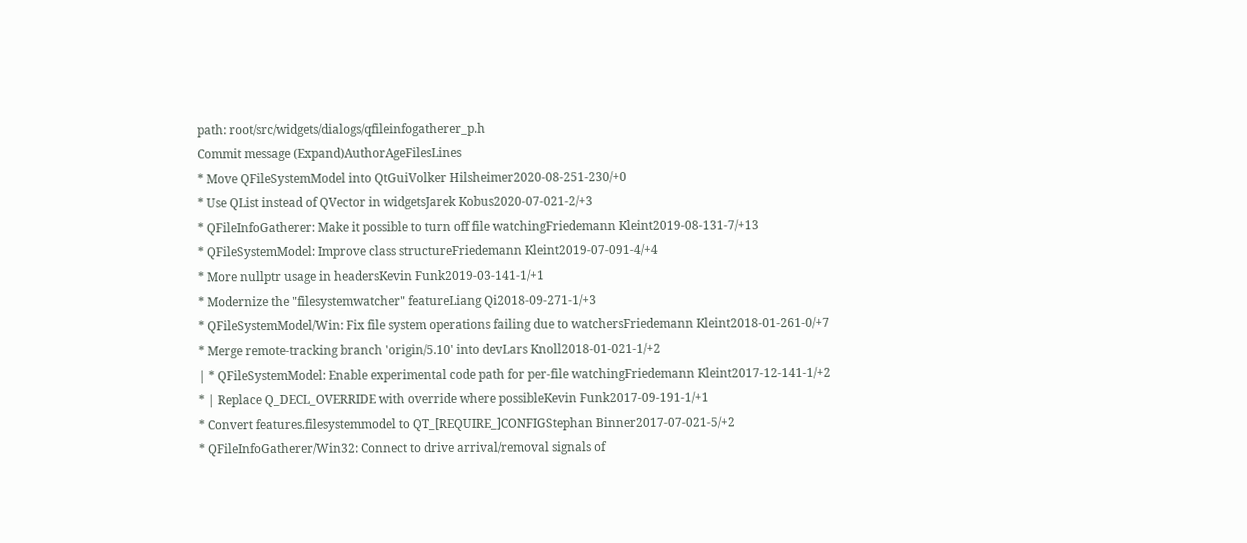path: root/src/widgets/dialogs/qfileinfogatherer_p.h
Commit message (Expand)AuthorAgeFilesLines
* Move QFileSystemModel into QtGuiVolker Hilsheimer2020-08-251-230/+0
* Use QList instead of QVector in widgetsJarek Kobus2020-07-021-2/+3
* QFileInfoGatherer: Make it possible to turn off file watchingFriedemann Kleint2019-08-131-7/+13
* QFileSystemModel: Improve class structureFriedemann Kleint2019-07-091-4/+4
* More nullptr usage in headersKevin Funk2019-03-141-1/+1
* Modernize the "filesystemwatcher" featureLiang Qi2018-09-271-1/+3
* QFileSystemModel/Win: Fix file system operations failing due to watchersFriedemann Kleint2018-01-261-0/+7
* Merge remote-tracking branch 'origin/5.10' into devLars Knoll2018-01-021-1/+2
| * QFileSystemModel: Enable experimental code path for per-file watchingFriedemann Kleint2017-12-141-1/+2
* | Replace Q_DECL_OVERRIDE with override where possibleKevin Funk2017-09-191-1/+1
* Convert features.filesystemmodel to QT_[REQUIRE_]CONFIGStephan Binner2017-07-021-5/+2
* QFileInfoGatherer/Win32: Connect to drive arrival/removal signals of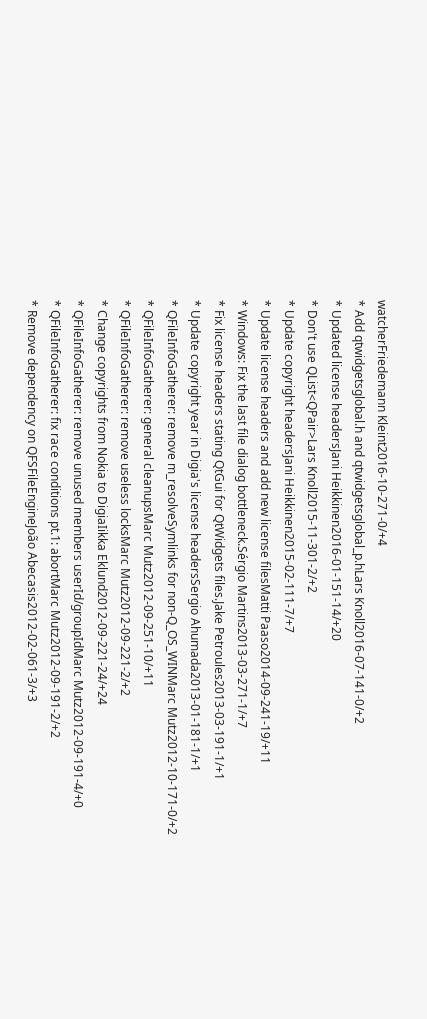watcherFriedemann Kleint2016-10-271-0/+4
* Add qtwidgetsglobal.h and qtwidgetsglobal_p.hLars Knoll2016-07-141-0/+2
* Updated license headersJani Heikkinen2016-01-151-14/+20
* Don't use QList<QPair>Lars Knoll2015-11-301-2/+2
* Update copyright headersJani Heikkinen2015-02-111-7/+7
* Update license headers and add new license filesMatti Paaso2014-09-241-19/+11
* Windows: Fix the last file dialog bottleneck.Sérgio Martins2013-03-271-1/+7
* Fix license headers stating QtGui for QtWidgets files.Jake Petroules2013-03-191-1/+1
* Update copyright year in Digia's license headersSergio Ahumada2013-01-181-1/+1
* QFileInfoGatherer: remove m_resolveSymlinks for non-Q_OS_WINMarc Mutz2012-10-171-0/+2
* QFileInfoGatherer: general cleanupsMarc Mutz2012-09-251-10/+11
* QFileInfoGatherer: remove useless locksMarc Mutz2012-09-221-2/+2
* Change copyrights from Nokia to DigiaIikka Eklund2012-09-221-24/+24
* QFileInfoGatherer: remove unused members userId/groupIdMarc Mutz2012-09-191-4/+0
* QFileInfoGatherer: fix race conditions pt.1: abortMarc Mutz2012-09-191-2/+2
* Remove dependency on QFSFileEngineJoão Abecasis2012-02-061-3/+3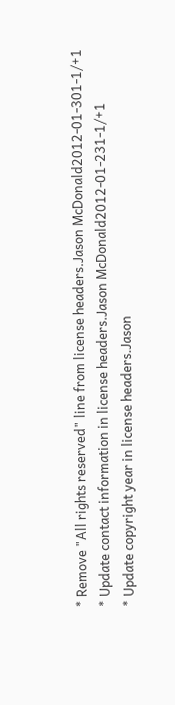* Remove "All rights reserved" line from license headers.Jason McDonald2012-01-301-1/+1
* Update contact information in license headers.Jason McDonald2012-01-231-1/+1
* Update copyright year in license headers.Jason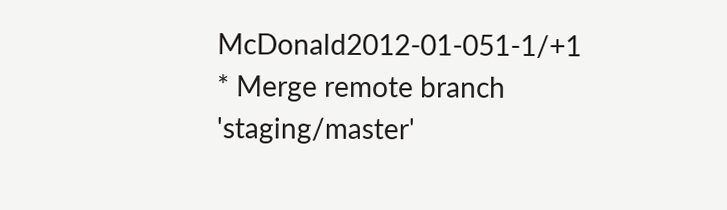McDonald2012-01-051-1/+1
* Merge remote branch 'staging/master'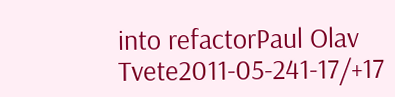into refactorPaul Olav Tvete2011-05-241-17/+17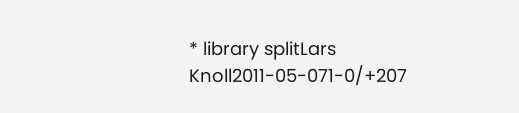* library splitLars Knoll2011-05-071-0/+207